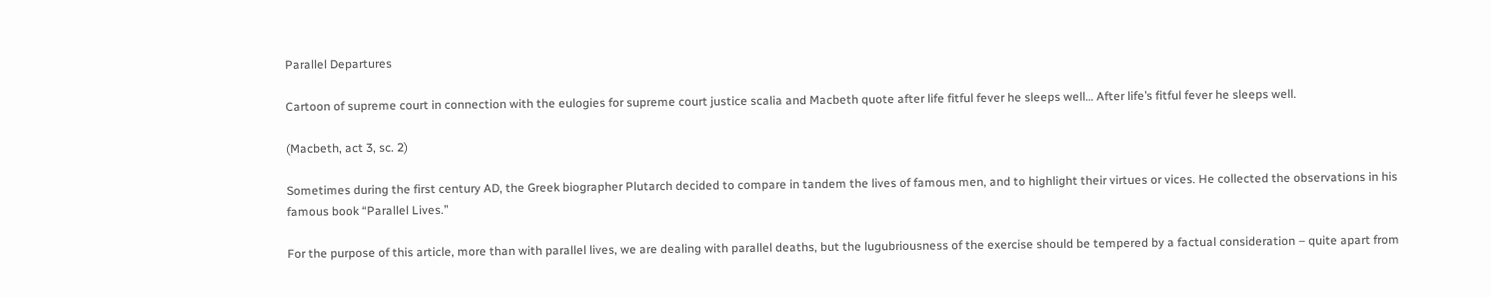Parallel Departures

Cartoon of supreme court in connection with the eulogies for supreme court justice scalia and Macbeth quote after life fitful fever he sleeps well… After life’s fitful fever he sleeps well.

(Macbeth, act 3, sc. 2)

Sometimes during the first century AD, the Greek biographer Plutarch decided to compare in tandem the lives of famous men, and to highlight their virtues or vices. He collected the observations in his famous book “Parallel Lives.”

For the purpose of this article, more than with parallel lives, we are dealing with parallel deaths, but the lugubriousness of the exercise should be tempered by a factual consideration – quite apart from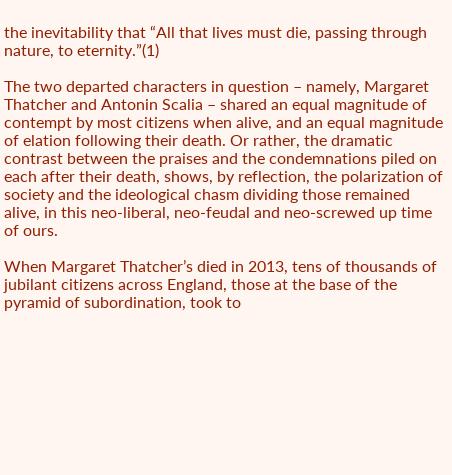the inevitability that “All that lives must die, passing through nature, to eternity.”(1)

The two departed characters in question – namely, Margaret Thatcher and Antonin Scalia – shared an equal magnitude of contempt by most citizens when alive, and an equal magnitude of elation following their death. Or rather, the dramatic contrast between the praises and the condemnations piled on each after their death, shows, by reflection, the polarization of society and the ideological chasm dividing those remained alive, in this neo-liberal, neo-feudal and neo-screwed up time of ours.

When Margaret Thatcher’s died in 2013, tens of thousands of jubilant citizens across England, those at the base of the pyramid of subordination, took to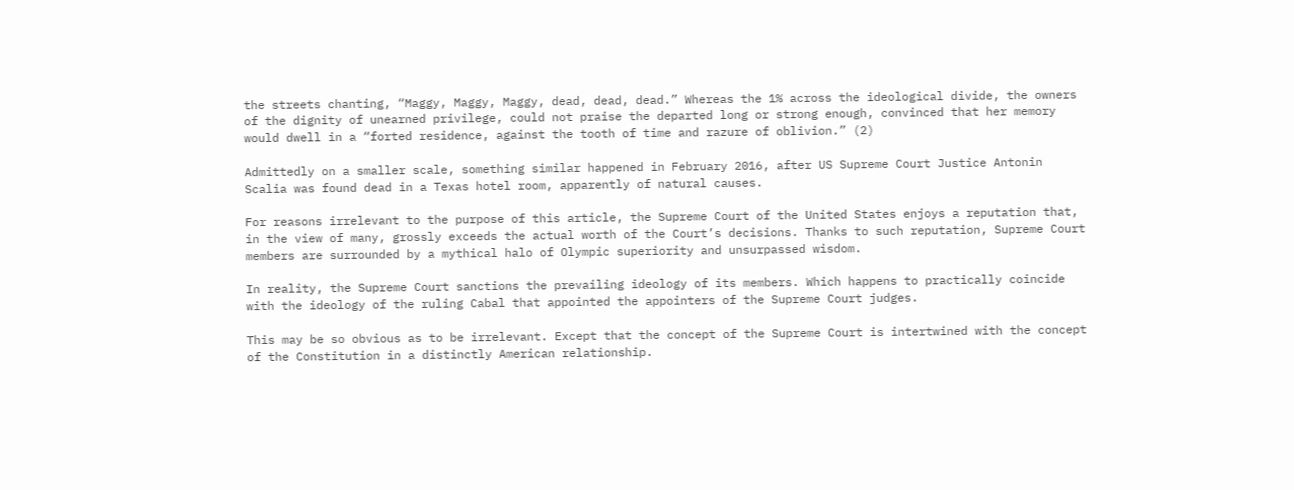the streets chanting, “Maggy, Maggy, Maggy, dead, dead, dead.” Whereas the 1% across the ideological divide, the owners of the dignity of unearned privilege, could not praise the departed long or strong enough, convinced that her memory would dwell in a “forted residence, against the tooth of time and razure of oblivion.” (2)

Admittedly on a smaller scale, something similar happened in February 2016, after US Supreme Court Justice Antonin Scalia was found dead in a Texas hotel room, apparently of natural causes.

For reasons irrelevant to the purpose of this article, the Supreme Court of the United States enjoys a reputation that, in the view of many, grossly exceeds the actual worth of the Court’s decisions. Thanks to such reputation, Supreme Court members are surrounded by a mythical halo of Olympic superiority and unsurpassed wisdom.

In reality, the Supreme Court sanctions the prevailing ideology of its members. Which happens to practically coincide with the ideology of the ruling Cabal that appointed the appointers of the Supreme Court judges.

This may be so obvious as to be irrelevant. Except that the concept of the Supreme Court is intertwined with the concept of the Constitution in a distinctly American relationship.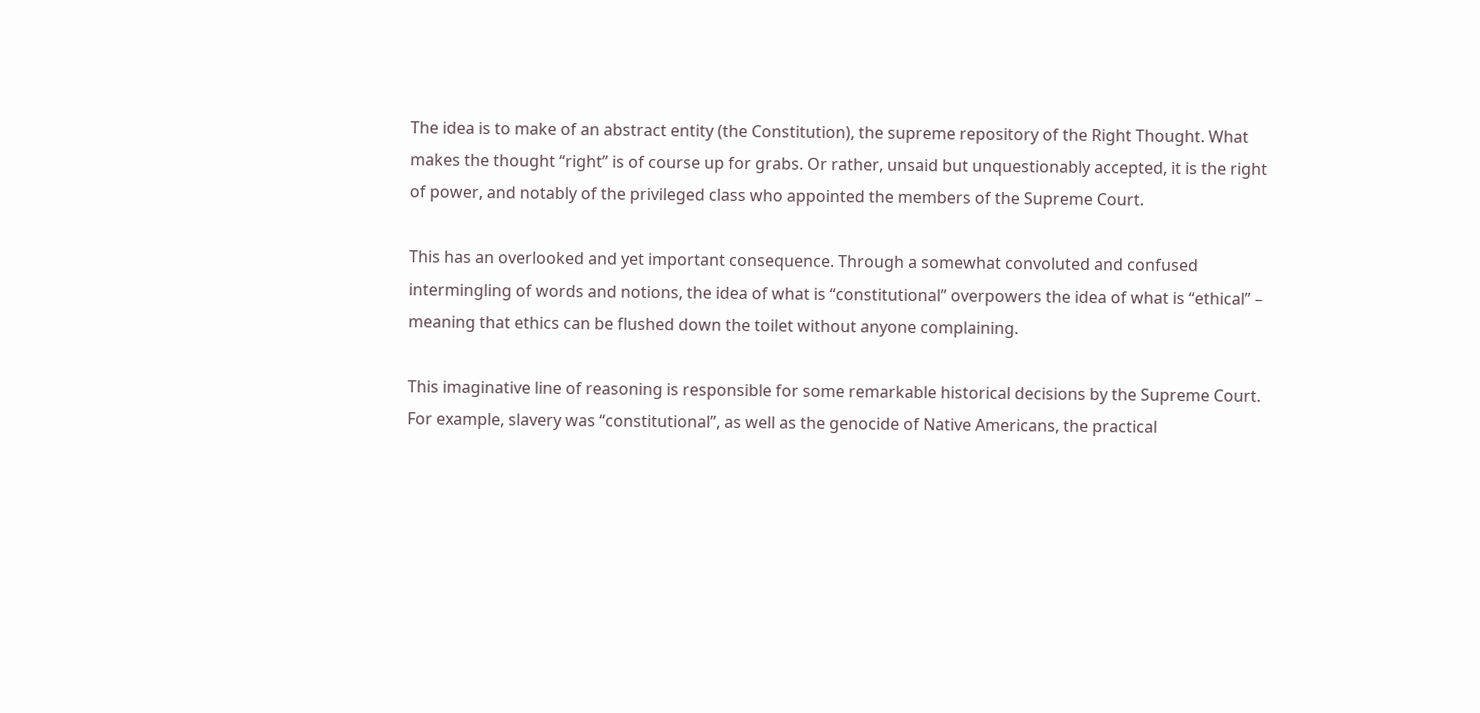The idea is to make of an abstract entity (the Constitution), the supreme repository of the Right Thought. What makes the thought “right” is of course up for grabs. Or rather, unsaid but unquestionably accepted, it is the right of power, and notably of the privileged class who appointed the members of the Supreme Court.

This has an overlooked and yet important consequence. Through a somewhat convoluted and confused intermingling of words and notions, the idea of what is “constitutional” overpowers the idea of what is “ethical” – meaning that ethics can be flushed down the toilet without anyone complaining.

This imaginative line of reasoning is responsible for some remarkable historical decisions by the Supreme Court. For example, slavery was “constitutional”, as well as the genocide of Native Americans, the practical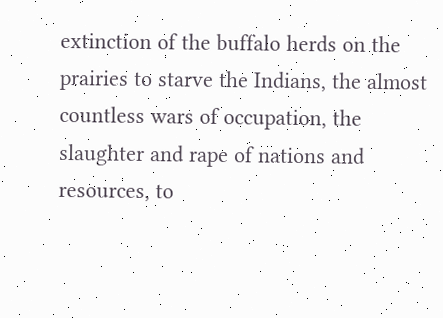extinction of the buffalo herds on the prairies to starve the Indians, the almost countless wars of occupation, the slaughter and rape of nations and resources, to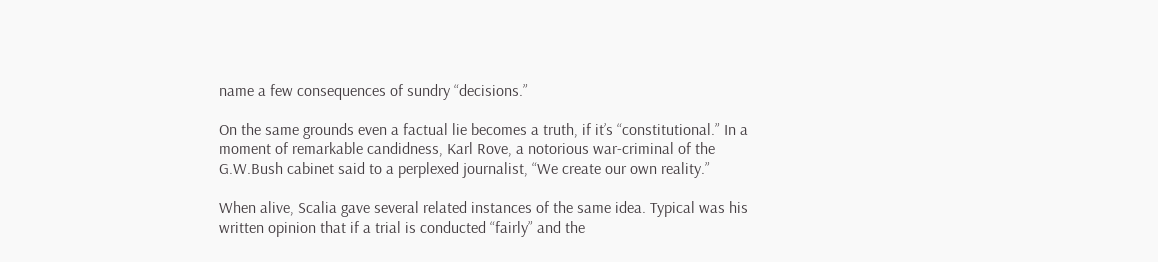name a few consequences of sundry “decisions.”

On the same grounds even a factual lie becomes a truth, if it’s “constitutional.” In a moment of remarkable candidness, Karl Rove, a notorious war-criminal of the G.W.Bush cabinet said to a perplexed journalist, “We create our own reality.”

When alive, Scalia gave several related instances of the same idea. Typical was his written opinion that if a trial is conducted “fairly” and the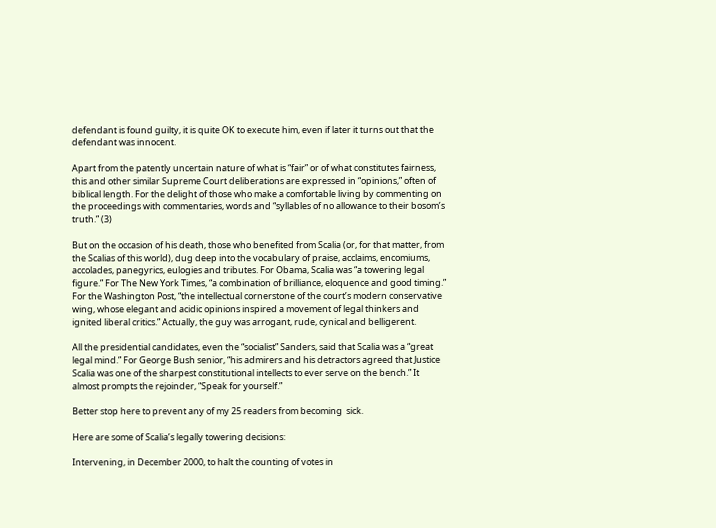defendant is found guilty, it is quite OK to execute him, even if later it turns out that the defendant was innocent.

Apart from the patently uncertain nature of what is “fair” or of what constitutes fairness, this and other similar Supreme Court deliberations are expressed in “opinions,” often of biblical length. For the delight of those who make a comfortable living by commenting on the proceedings with commentaries, words and “syllables of no allowance to their bosom’s truth.” (3)

But on the occasion of his death, those who benefited from Scalia (or, for that matter, from the Scalias of this world), dug deep into the vocabulary of praise, acclaims, encomiums, accolades, panegyrics, eulogies and tributes. For Obama, Scalia was “a towering legal figure.” For The New York Times, “a combination of brilliance, eloquence and good timing.” For the Washington Post, “the intellectual cornerstone of the court’s modern conservative wing, whose elegant and acidic opinions inspired a movement of legal thinkers and ignited liberal critics.” Actually, the guy was arrogant, rude, cynical and belligerent.

All the presidential candidates, even the “socialist” Sanders, said that Scalia was a “great legal mind.” For George Bush senior, “his admirers and his detractors agreed that Justice Scalia was one of the sharpest constitutional intellects to ever serve on the bench.” It almost prompts the rejoinder, “Speak for yourself.”

Better stop here to prevent any of my 25 readers from becoming  sick.

Here are some of Scalia’s legally towering decisions:

Intervening, in December 2000, to halt the counting of votes in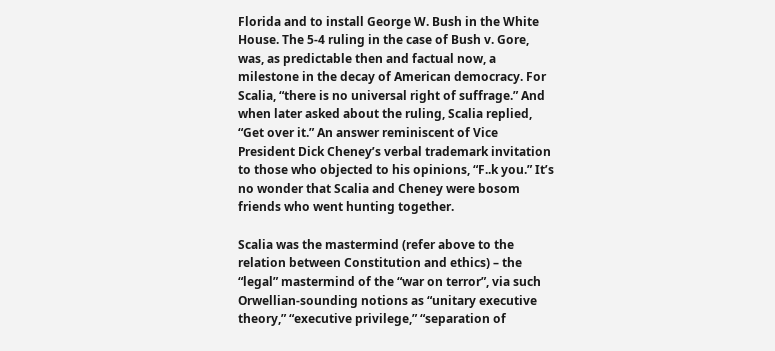Florida and to install George W. Bush in the White House. The 5-4 ruling in the case of Bush v. Gore, was, as predictable then and factual now, a milestone in the decay of American democracy. For Scalia, “there is no universal right of suffrage.” And when later asked about the ruling, Scalia replied, “Get over it.” An answer reminiscent of Vice President Dick Cheney’s verbal trademark invitation to those who objected to his opinions, “F..k you.” It’s no wonder that Scalia and Cheney were bosom friends who went hunting together.

Scalia was the mastermind (refer above to the relation between Constitution and ethics) – the “legal” mastermind of the “war on terror”, via such Orwellian-sounding notions as “unitary executive theory,” “executive privilege,” “separation of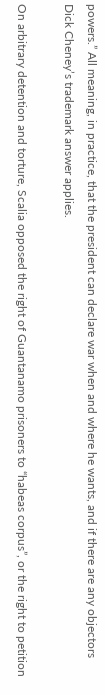powers.” All meaning, in practice, that the president can declare war when and where he wants, and if there are any objectors Dick Cheney’s trademark answer applies.

On arbitrary detention and torture, Scalia opposed the right of Guantanamo prisoners to “habeas corpus”, or the right to petition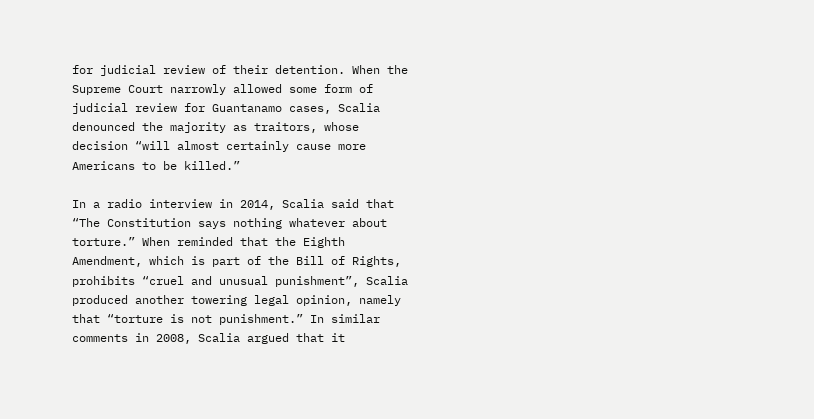for judicial review of their detention. When the Supreme Court narrowly allowed some form of judicial review for Guantanamo cases, Scalia denounced the majority as traitors, whose decision “will almost certainly cause more Americans to be killed.”

In a radio interview in 2014, Scalia said that “The Constitution says nothing whatever about torture.” When reminded that the Eighth Amendment, which is part of the Bill of Rights, prohibits “cruel and unusual punishment”, Scalia produced another towering legal opinion, namely that “torture is not punishment.” In similar comments in 2008, Scalia argued that it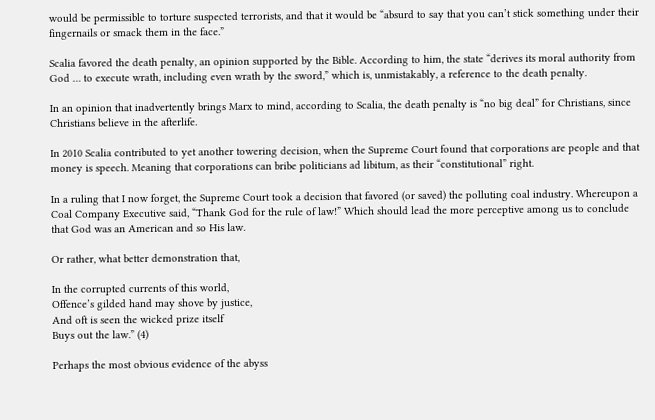would be permissible to torture suspected terrorists, and that it would be “absurd to say that you can’t stick something under their fingernails or smack them in the face.”

Scalia favored the death penalty, an opinion supported by the Bible. According to him, the state “derives its moral authority from God … to execute wrath, including even wrath by the sword,” which is, unmistakably, a reference to the death penalty.

In an opinion that inadvertently brings Marx to mind, according to Scalia, the death penalty is “no big deal” for Christians, since Christians believe in the afterlife.

In 2010 Scalia contributed to yet another towering decision, when the Supreme Court found that corporations are people and that money is speech. Meaning that corporations can bribe politicians ad libitum, as their “constitutional” right.

In a ruling that I now forget, the Supreme Court took a decision that favored (or saved) the polluting coal industry. Whereupon a Coal Company Executive said, “Thank God for the rule of law!” Which should lead the more perceptive among us to conclude that God was an American and so His law.

Or rather, what better demonstration that,

In the corrupted currents of this world,
Offence’s gilded hand may shove by justice,
And oft is seen the wicked prize itself
Buys out the law.” (4)

Perhaps the most obvious evidence of the abyss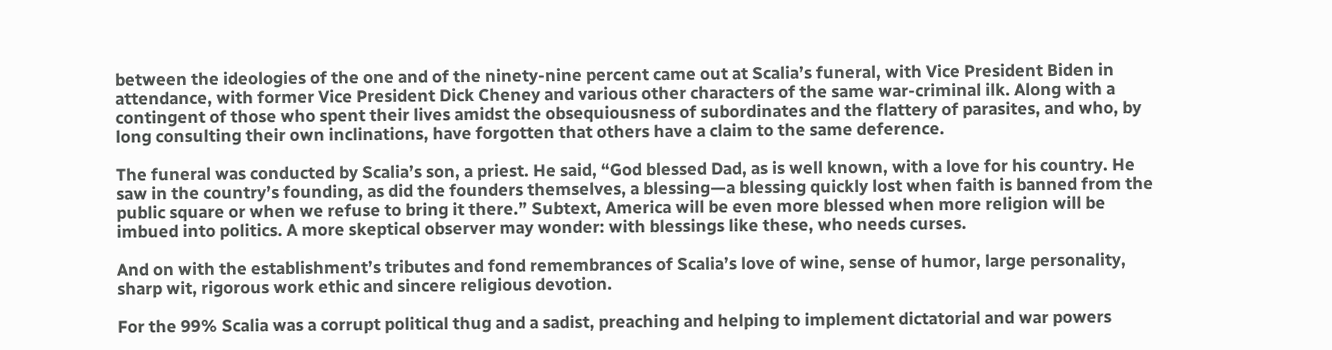between the ideologies of the one and of the ninety-nine percent came out at Scalia’s funeral, with Vice President Biden in attendance, with former Vice President Dick Cheney and various other characters of the same war-criminal ilk. Along with a contingent of those who spent their lives amidst the obsequiousness of subordinates and the flattery of parasites, and who, by long consulting their own inclinations, have forgotten that others have a claim to the same deference.

The funeral was conducted by Scalia’s son, a priest. He said, “God blessed Dad, as is well known, with a love for his country. He saw in the country’s founding, as did the founders themselves, a blessing—a blessing quickly lost when faith is banned from the public square or when we refuse to bring it there.” Subtext, America will be even more blessed when more religion will be imbued into politics. A more skeptical observer may wonder: with blessings like these, who needs curses.

And on with the establishment’s tributes and fond remembrances of Scalia’s love of wine, sense of humor, large personality, sharp wit, rigorous work ethic and sincere religious devotion.

For the 99% Scalia was a corrupt political thug and a sadist, preaching and helping to implement dictatorial and war powers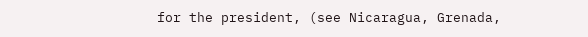for the president, (see Nicaragua, Grenada,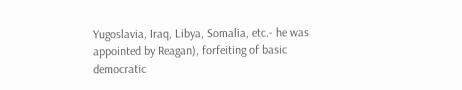Yugoslavia, Iraq, Libya, Somalia, etc.- he was appointed by Reagan), forfeiting of basic democratic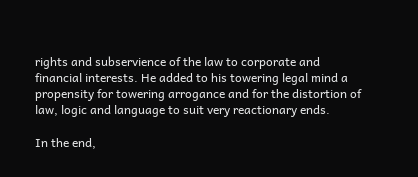rights and subservience of the law to corporate and financial interests. He added to his towering legal mind a propensity for towering arrogance and for the distortion of law, logic and language to suit very reactionary ends.

In the end,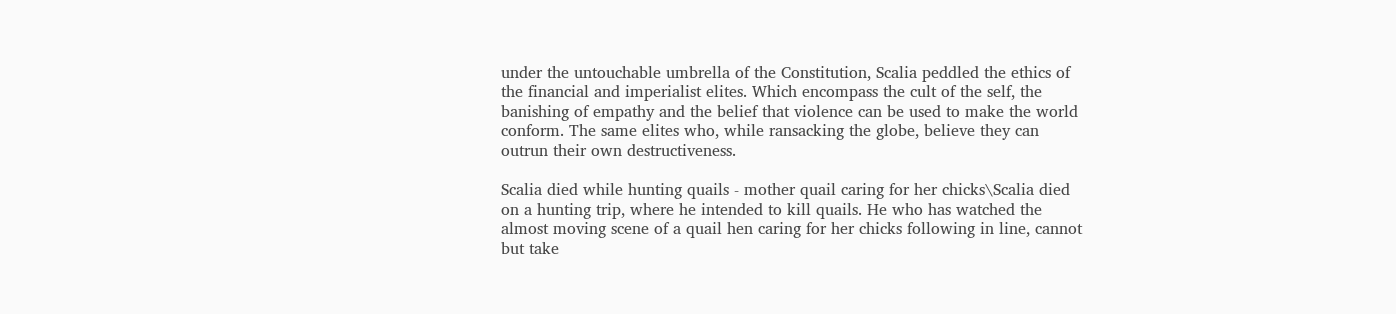under the untouchable umbrella of the Constitution, Scalia peddled the ethics of the financial and imperialist elites. Which encompass the cult of the self, the banishing of empathy and the belief that violence can be used to make the world conform. The same elites who, while ransacking the globe, believe they can outrun their own destructiveness.

Scalia died while hunting quails - mother quail caring for her chicks\Scalia died on a hunting trip, where he intended to kill quails. He who has watched the almost moving scene of a quail hen caring for her chicks following in line, cannot but take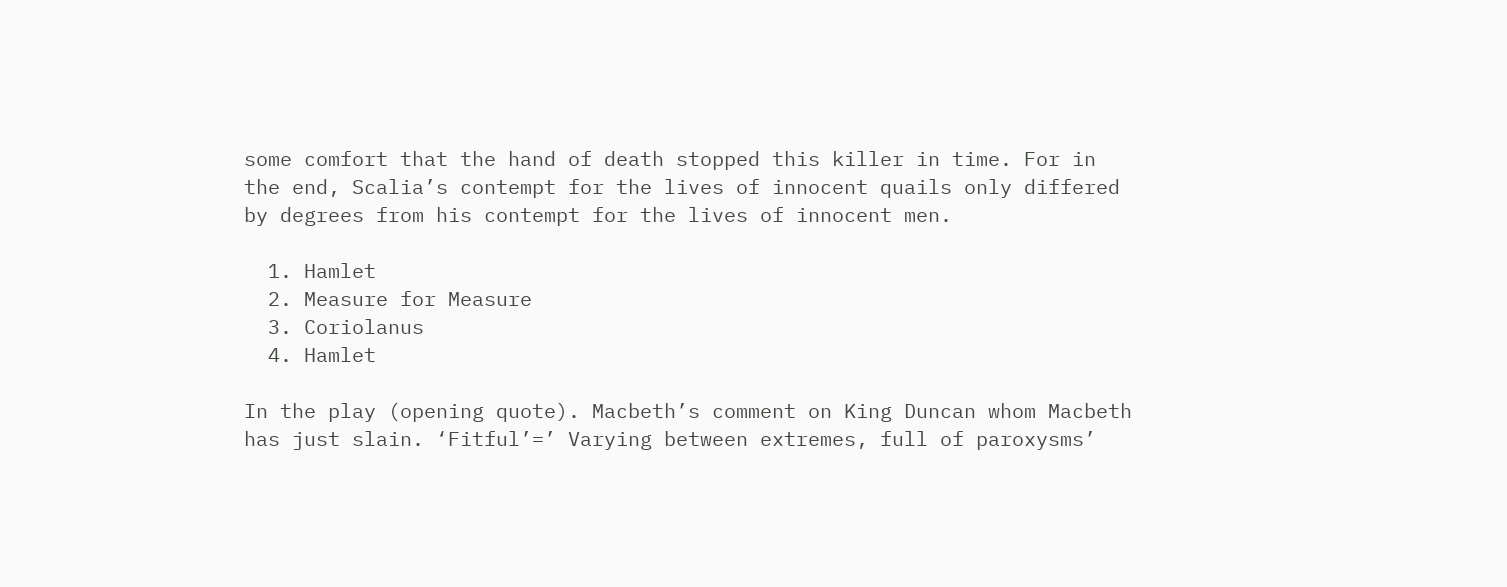some comfort that the hand of death stopped this killer in time. For in the end, Scalia’s contempt for the lives of innocent quails only differed by degrees from his contempt for the lives of innocent men.

  1. Hamlet
  2. Measure for Measure
  3. Coriolanus
  4. Hamlet

In the play (opening quote). Macbeth’s comment on King Duncan whom Macbeth has just slain. ‘Fitful’=’ Varying between extremes, full of paroxysms’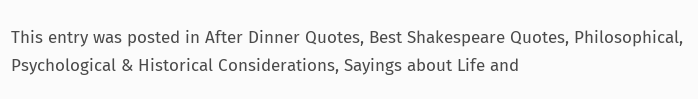This entry was posted in After Dinner Quotes, Best Shakespeare Quotes, Philosophical, Psychological & Historical Considerations, Sayings about Life and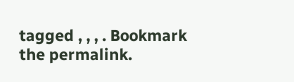tagged , , , . Bookmark the permalink.